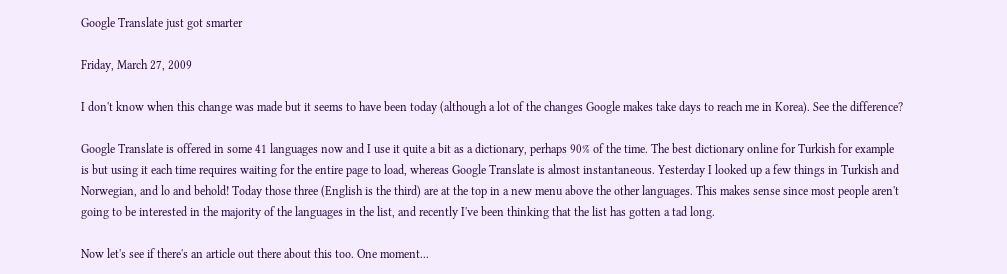Google Translate just got smarter

Friday, March 27, 2009

I don't know when this change was made but it seems to have been today (although a lot of the changes Google makes take days to reach me in Korea). See the difference?

Google Translate is offered in some 41 languages now and I use it quite a bit as a dictionary, perhaps 90% of the time. The best dictionary online for Turkish for example is but using it each time requires waiting for the entire page to load, whereas Google Translate is almost instantaneous. Yesterday I looked up a few things in Turkish and Norwegian, and lo and behold! Today those three (English is the third) are at the top in a new menu above the other languages. This makes sense since most people aren't going to be interested in the majority of the languages in the list, and recently I've been thinking that the list has gotten a tad long.

Now let's see if there's an article out there about this too. One moment...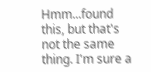Hmm...found this, but that's not the same thing. I'm sure a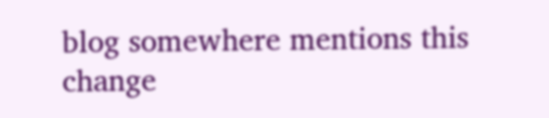blog somewhere mentions this change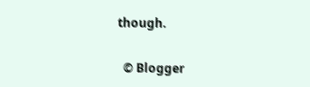though.


  © Blogger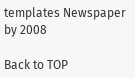templates Newspaper by 2008

Back to TOP